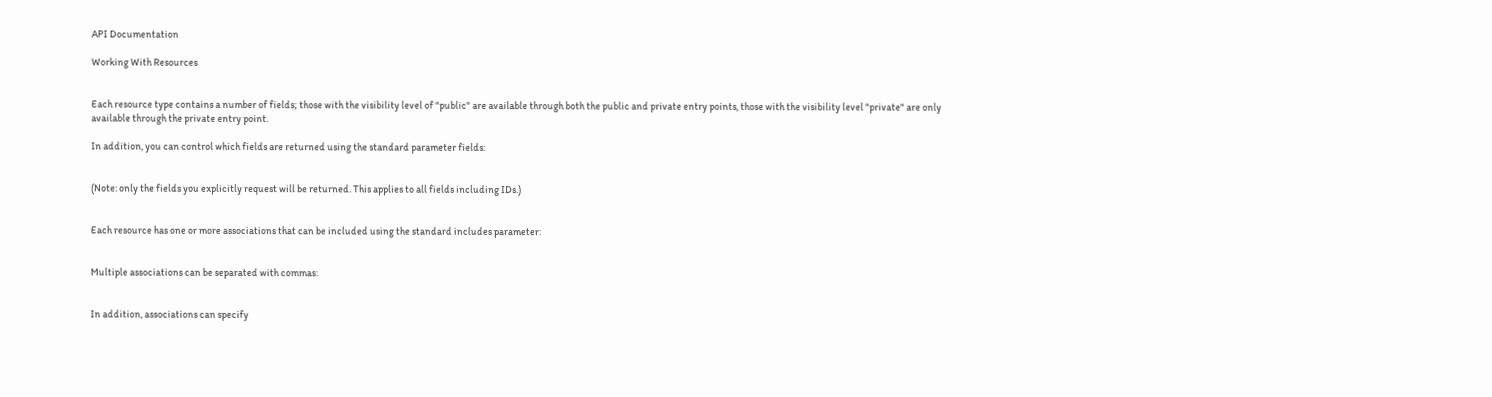API Documentation

Working With Resources


Each resource type contains a number of fields; those with the visibility level of "public" are available through both the public and private entry points, those with the visibility level "private" are only available through the private entry point.

In addition, you can control which fields are returned using the standard parameter fields:


(Note: only the fields you explicitly request will be returned. This applies to all fields including IDs.)


Each resource has one or more associations that can be included using the standard includes parameter:


Multiple associations can be separated with commas:


In addition, associations can specify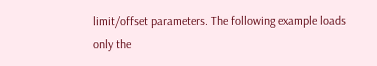limit/offset parameters. The following example loads only the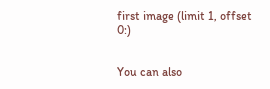first image (limit 1, offset 0:)


You can also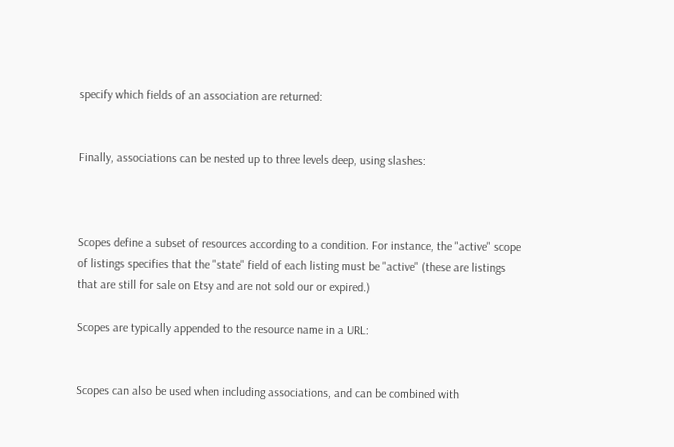specify which fields of an association are returned:


Finally, associations can be nested up to three levels deep, using slashes:



Scopes define a subset of resources according to a condition. For instance, the "active" scope of listings specifies that the "state" field of each listing must be "active" (these are listings that are still for sale on Etsy and are not sold our or expired.)

Scopes are typically appended to the resource name in a URL:


Scopes can also be used when including associations, and can be combined with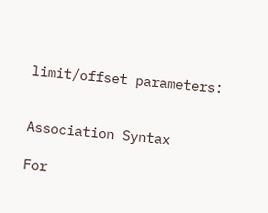limit/offset parameters:


Association Syntax

For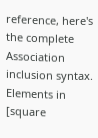reference, here's the complete Association inclusion syntax. Elements in [square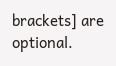brackets] are optional.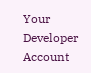Your Developer Account